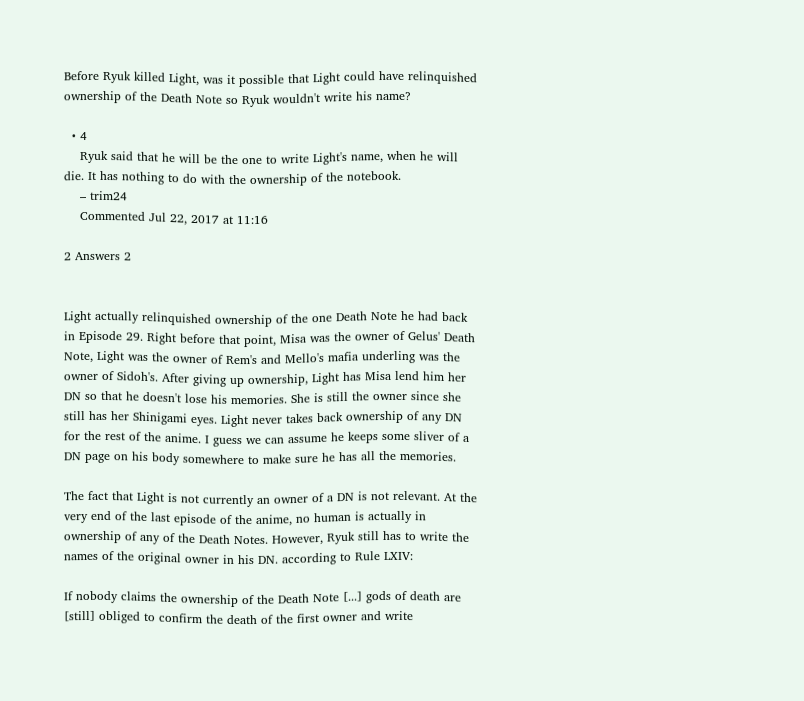Before Ryuk killed Light, was it possible that Light could have relinquished ownership of the Death Note so Ryuk wouldn't write his name?

  • 4
    Ryuk said that he will be the one to write Light's name, when he will die. It has nothing to do with the ownership of the notebook.
    – trim24
    Commented Jul 22, 2017 at 11:16

2 Answers 2


Light actually relinquished ownership of the one Death Note he had back in Episode 29. Right before that point, Misa was the owner of Gelus' Death Note, Light was the owner of Rem's and Mello's mafia underling was the owner of Sidoh's. After giving up ownership, Light has Misa lend him her DN so that he doesn't lose his memories. She is still the owner since she still has her Shinigami eyes. Light never takes back ownership of any DN for the rest of the anime. I guess we can assume he keeps some sliver of a DN page on his body somewhere to make sure he has all the memories.

The fact that Light is not currently an owner of a DN is not relevant. At the very end of the last episode of the anime, no human is actually in ownership of any of the Death Notes. However, Ryuk still has to write the names of the original owner in his DN. according to Rule LXIV:

If nobody claims the ownership of the Death Note [...] gods of death are [still] obliged to confirm the death of the first owner and write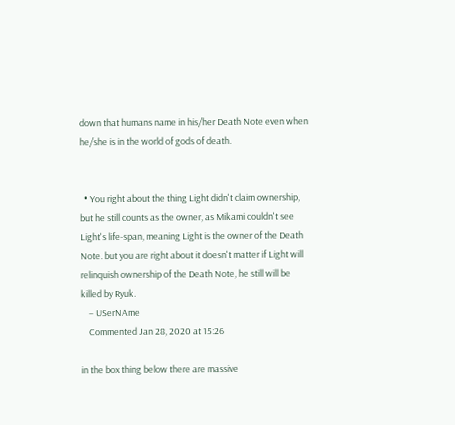down that humans name in his/her Death Note even when he/she is in the world of gods of death.


  • You right about the thing Light didn't claim ownership, but he still counts as the owner, as Mikami couldn't see Light's life-span, meaning Light is the owner of the Death Note. but you are right about it doesn't matter if Light will relinquish ownership of the Death Note, he still will be killed by Ryuk.
    – USerNAme
    Commented Jan 28, 2020 at 15:26

in the box thing below there are massive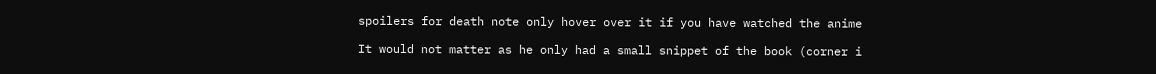spoilers for death note only hover over it if you have watched the anime

It would not matter as he only had a small snippet of the book (corner i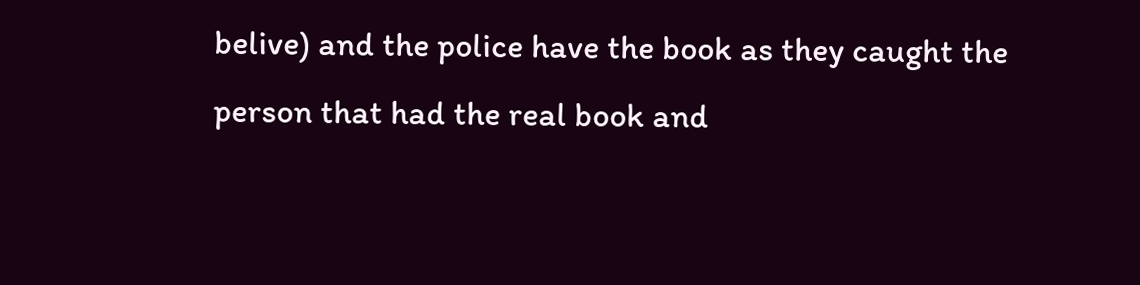belive) and the police have the book as they caught the person that had the real book and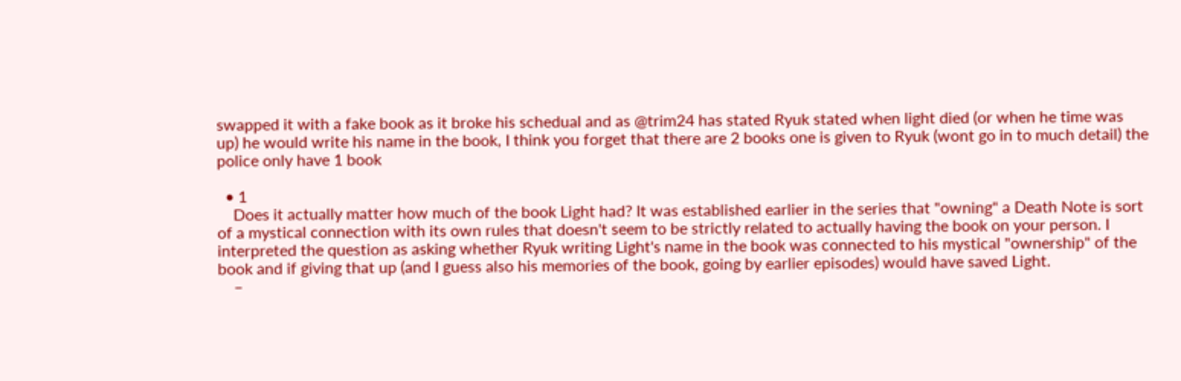swapped it with a fake book as it broke his schedual and as @trim24 has stated Ryuk stated when light died (or when he time was up) he would write his name in the book, I think you forget that there are 2 books one is given to Ryuk (wont go in to much detail) the police only have 1 book

  • 1
    Does it actually matter how much of the book Light had? It was established earlier in the series that "owning" a Death Note is sort of a mystical connection with its own rules that doesn't seem to be strictly related to actually having the book on your person. I interpreted the question as asking whether Ryuk writing Light's name in the book was connected to his mystical "ownership" of the book and if giving that up (and I guess also his memories of the book, going by earlier episodes) would have saved Light.
    –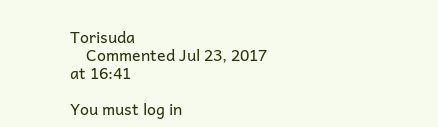Torisuda
    Commented Jul 23, 2017 at 16:41

You must log in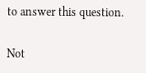to answer this question.

Not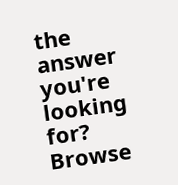the answer you're looking for? Browse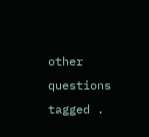other questions tagged .